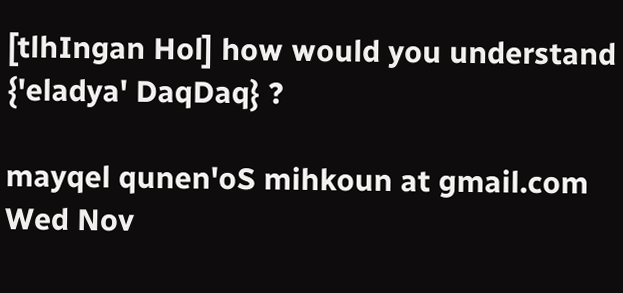[tlhIngan Hol] how would you understand {'eladya' DaqDaq} ?

mayqel qunen'oS mihkoun at gmail.com
Wed Nov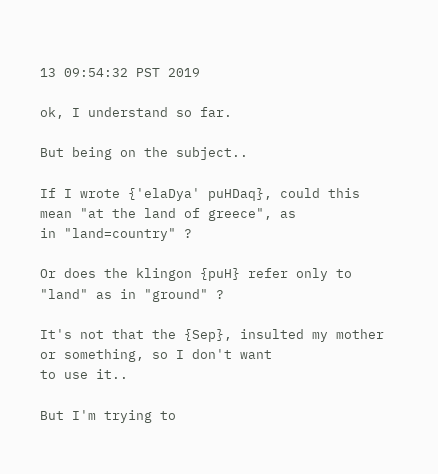13 09:54:32 PST 2019

ok, I understand so far.

But being on the subject..

If I wrote {'elaDya' puHDaq}, could this mean "at the land of greece", as
in "land=country" ?

Or does the klingon {puH} refer only to "land" as in "ground" ?

It's not that the {Sep}, insulted my mother or something, so I don't want
to use it..

But I'm trying to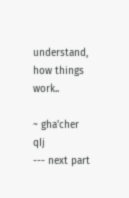understand, how things work..

~ gha'cher qIj
--- next part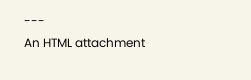---
An HTML attachment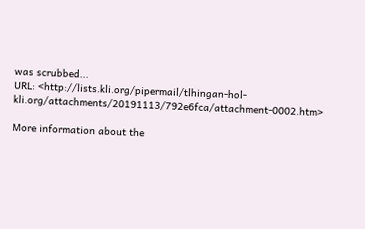was scrubbed...
URL: <http://lists.kli.org/pipermail/tlhingan-hol-kli.org/attachments/20191113/792e6fca/attachment-0002.htm>

More information about the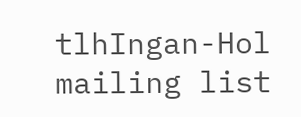tlhIngan-Hol mailing list